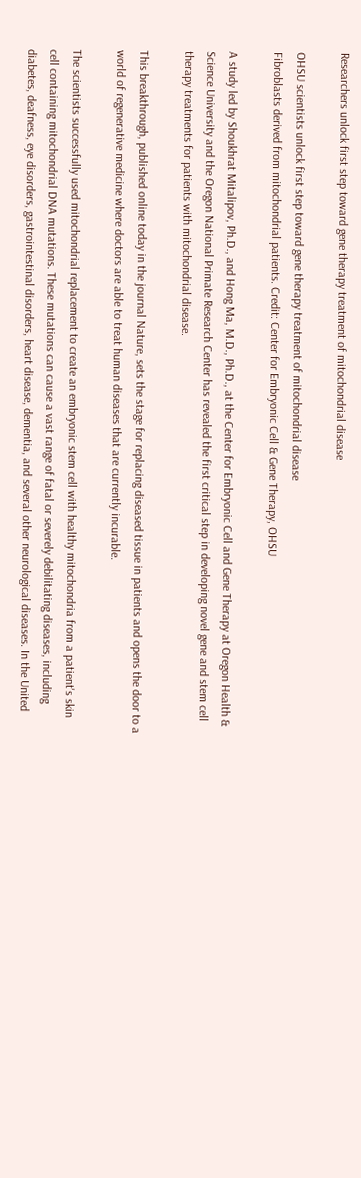Researchers unlock first step toward gene therapy treatment of mitochondrial disease

OHSU scientists unlock first step toward gene therapy treatment of mitochondrial disease
Fibroblasts derived from mitochondrial patients. Credit: Center for Embryonic Cell & Gene Therapy, OHSU

A study led by Shoukhrat Mitalipov, Ph.D., and Hong Ma, M.D., Ph.D., at the Center for Embryonic Cell and Gene Therapy at Oregon Health & Science University and the Oregon National Primate Research Center has revealed the first critical step in developing novel gene and stem cell therapy treatments for patients with mitochondrial disease.

This breakthrough, published online today in the journal Nature, sets the stage for replacing diseased tissue in patients and opens the door to a world of regenerative medicine where doctors are able to treat human diseases that are currently incurable.

The scientists successfully used mitochondrial replacement to create an embryonic stem cell with healthy mitochondria from a patient's skin cell containing mitochondrial DNA mutations. These mutations can cause a vast range of fatal or severely debilitating diseases, including diabetes, deafness, eye disorders, gastrointestinal disorders, heart disease, dementia, and several other neurological diseases. In the United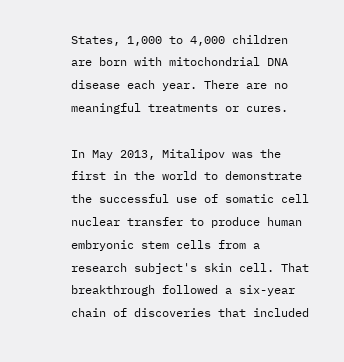States, 1,000 to 4,000 children are born with mitochondrial DNA disease each year. There are no meaningful treatments or cures.

In May 2013, Mitalipov was the first in the world to demonstrate the successful use of somatic cell nuclear transfer to produce human embryonic stem cells from a research subject's skin cell. That breakthrough followed a six-year chain of discoveries that included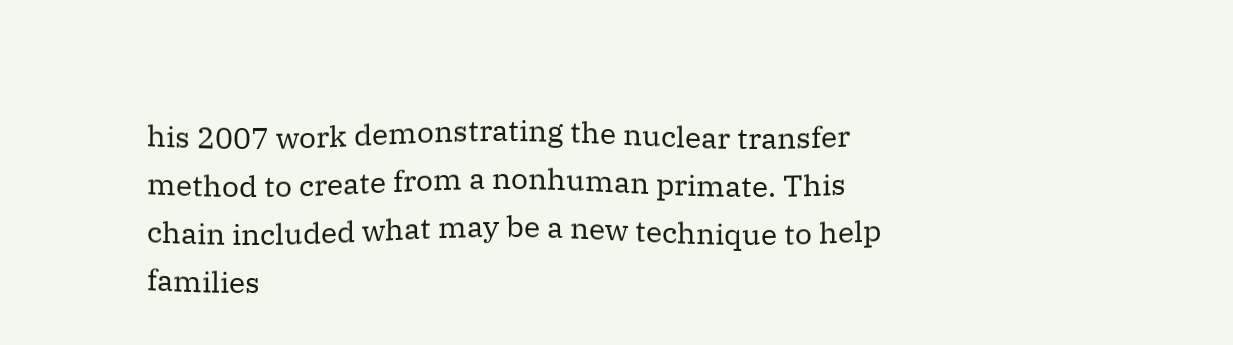his 2007 work demonstrating the nuclear transfer method to create from a nonhuman primate. This chain included what may be a new technique to help families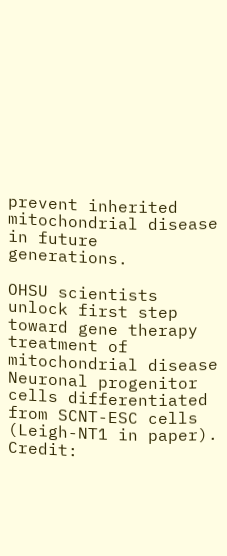prevent inherited mitochondrial disease in future generations.

OHSU scientists unlock first step toward gene therapy treatment of mitochondrial disease
Neuronal progenitor cells differentiated from SCNT-ESC cells (Leigh-NT1 in paper). Credit: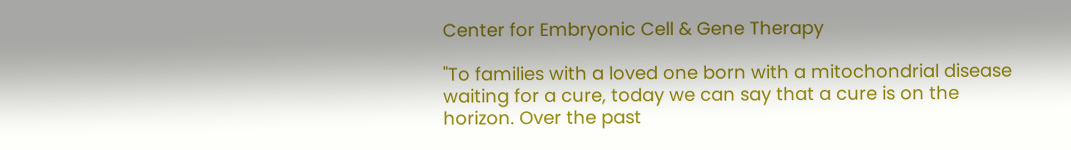Center for Embryonic Cell & Gene Therapy

"To families with a loved one born with a mitochondrial disease waiting for a cure, today we can say that a cure is on the horizon. Over the past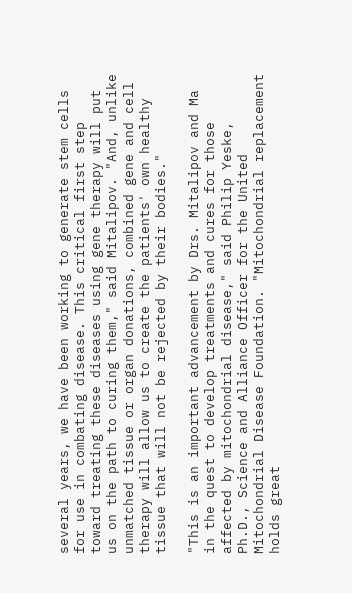several years, we have been working to generate stem cells for use in combating disease. This critical first step toward treating these diseases using gene therapy will put us on the path to curing them," said Mitalipov. "And, unlike unmatched tissue or organ donations, combined gene and cell therapy will allow us to create the patients' own healthy tissue that will not be rejected by their bodies."

"This is an important advancement by Drs. Mitalipov and Ma in the quest to develop treatments and cures for those affected by mitochondrial disease," said Philip Yeske, Ph.D., Science and Alliance Officer for the United Mitochondrial Disease Foundation. "Mitochondrial replacement holds great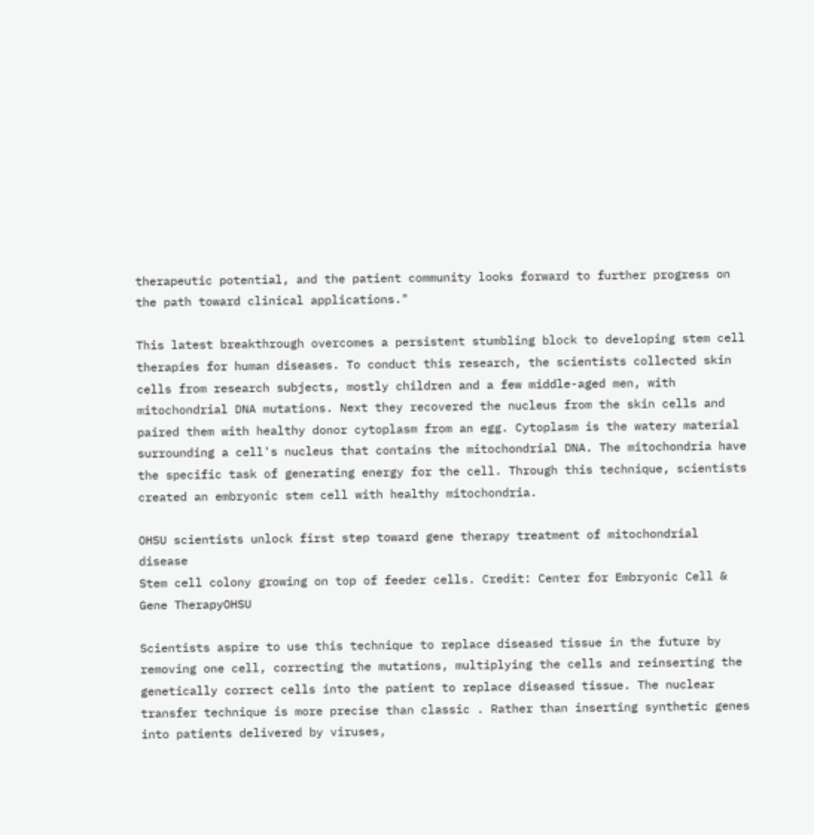therapeutic potential, and the patient community looks forward to further progress on the path toward clinical applications."

This latest breakthrough overcomes a persistent stumbling block to developing stem cell therapies for human diseases. To conduct this research, the scientists collected skin cells from research subjects, mostly children and a few middle-aged men, with mitochondrial DNA mutations. Next they recovered the nucleus from the skin cells and paired them with healthy donor cytoplasm from an egg. Cytoplasm is the watery material surrounding a cell's nucleus that contains the mitochondrial DNA. The mitochondria have the specific task of generating energy for the cell. Through this technique, scientists created an embryonic stem cell with healthy mitochondria.

OHSU scientists unlock first step toward gene therapy treatment of mitochondrial disease
Stem cell colony growing on top of feeder cells. Credit: Center for Embryonic Cell & Gene TherapyOHSU

Scientists aspire to use this technique to replace diseased tissue in the future by removing one cell, correcting the mutations, multiplying the cells and reinserting the genetically correct cells into the patient to replace diseased tissue. The nuclear transfer technique is more precise than classic . Rather than inserting synthetic genes into patients delivered by viruses,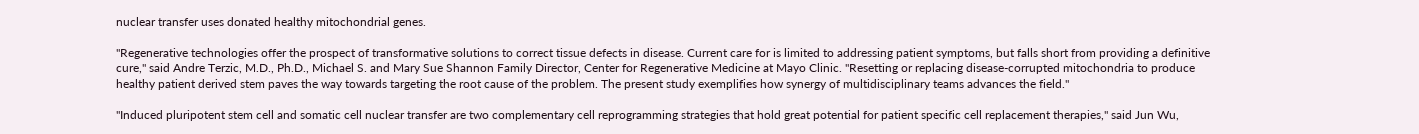nuclear transfer uses donated healthy mitochondrial genes.

"Regenerative technologies offer the prospect of transformative solutions to correct tissue defects in disease. Current care for is limited to addressing patient symptoms, but falls short from providing a definitive cure," said Andre Terzic, M.D., Ph.D., Michael S. and Mary Sue Shannon Family Director, Center for Regenerative Medicine at Mayo Clinic. "Resetting or replacing disease-corrupted mitochondria to produce healthy patient derived stem paves the way towards targeting the root cause of the problem. The present study exemplifies how synergy of multidisciplinary teams advances the field."

"Induced pluripotent stem cell and somatic cell nuclear transfer are two complementary cell reprogramming strategies that hold great potential for patient specific cell replacement therapies," said Jun Wu,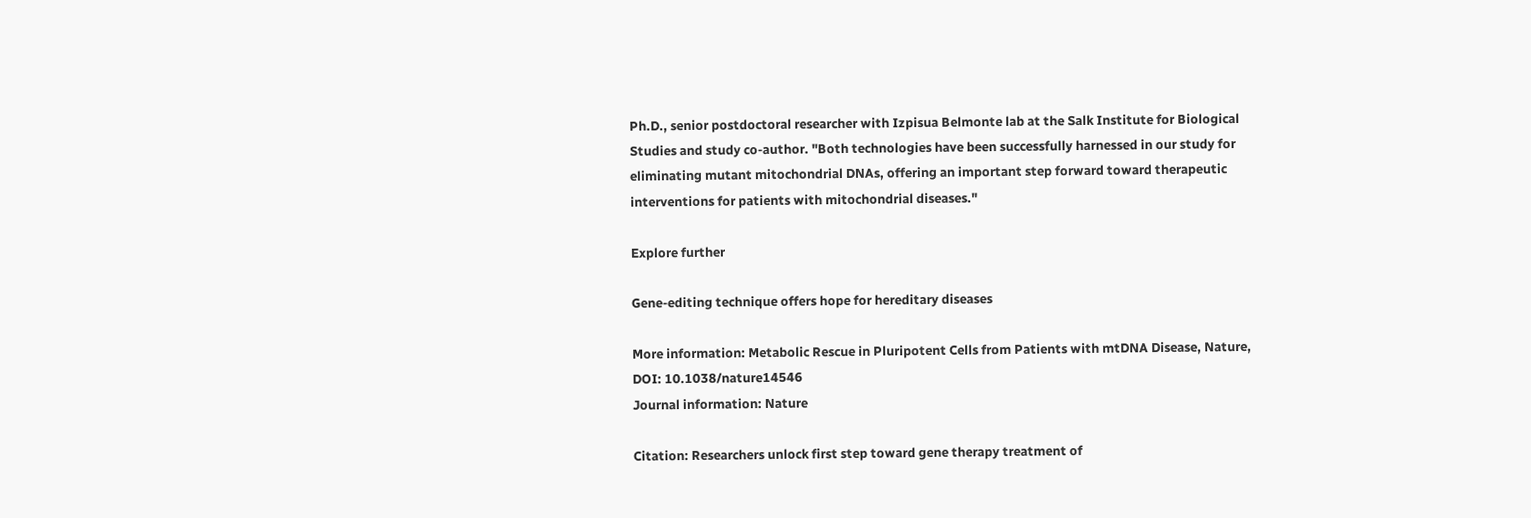Ph.D., senior postdoctoral researcher with Izpisua Belmonte lab at the Salk Institute for Biological Studies and study co-author. "Both technologies have been successfully harnessed in our study for eliminating mutant mitochondrial DNAs, offering an important step forward toward therapeutic interventions for patients with mitochondrial diseases."

Explore further

Gene-editing technique offers hope for hereditary diseases

More information: Metabolic Rescue in Pluripotent Cells from Patients with mtDNA Disease, Nature, DOI: 10.1038/nature14546
Journal information: Nature

Citation: Researchers unlock first step toward gene therapy treatment of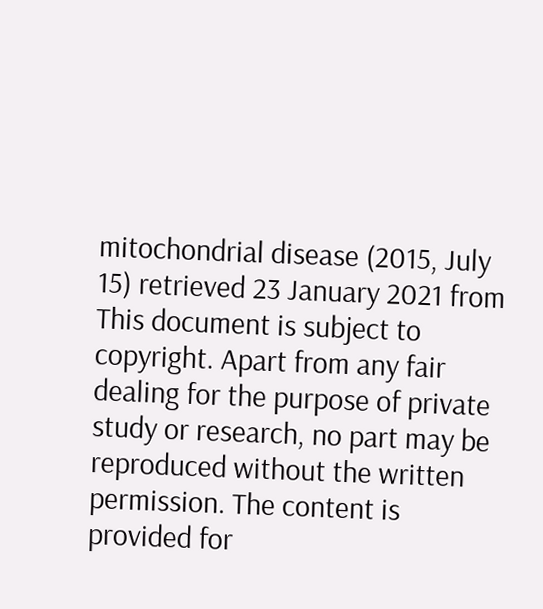mitochondrial disease (2015, July 15) retrieved 23 January 2021 from
This document is subject to copyright. Apart from any fair dealing for the purpose of private study or research, no part may be reproduced without the written permission. The content is provided for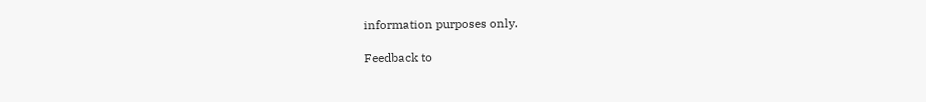information purposes only.

Feedback to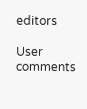editors

User comments